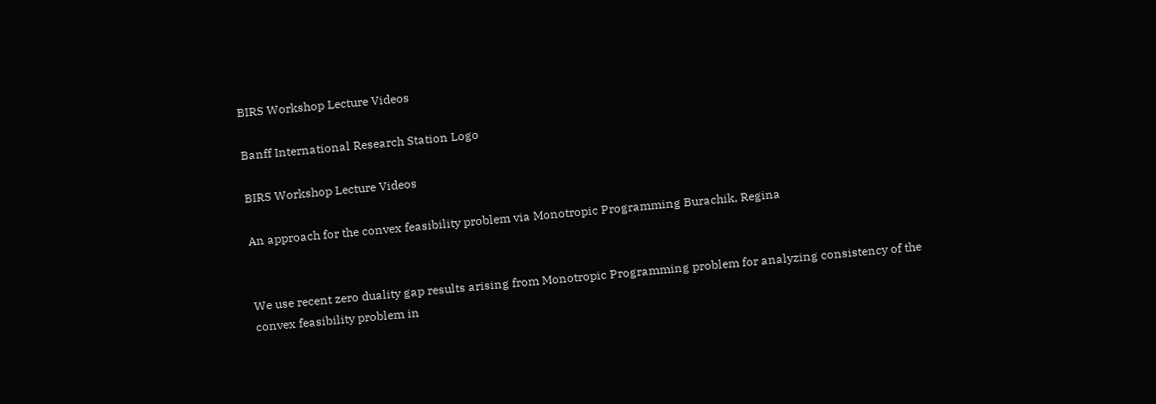BIRS Workshop Lecture Videos

Banff International Research Station Logo

BIRS Workshop Lecture Videos

An approach for the convex feasibility problem via Monotropic Programming Burachik, Regina


We use recent zero duality gap results arising from Monotropic Programming problem for analyzing consistency of the convex feasibility problem in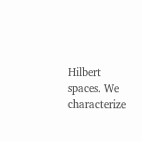Hilbert spaces. We characterize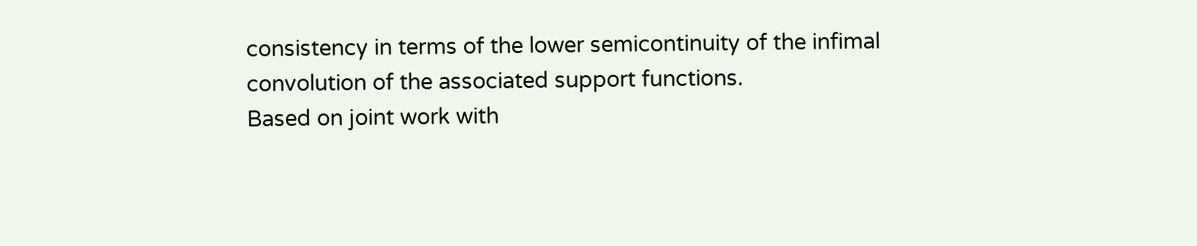consistency in terms of the lower semicontinuity of the infimal convolution of the associated support functions.
Based on joint work with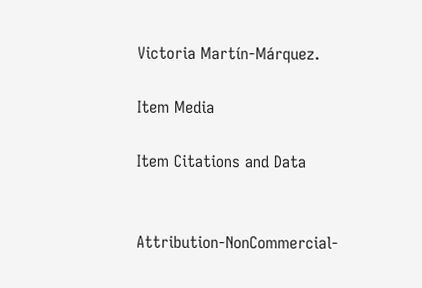Victoria Martín-Márquez.

Item Media

Item Citations and Data


Attribution-NonCommercial-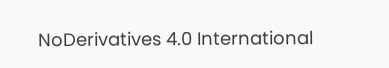NoDerivatives 4.0 International